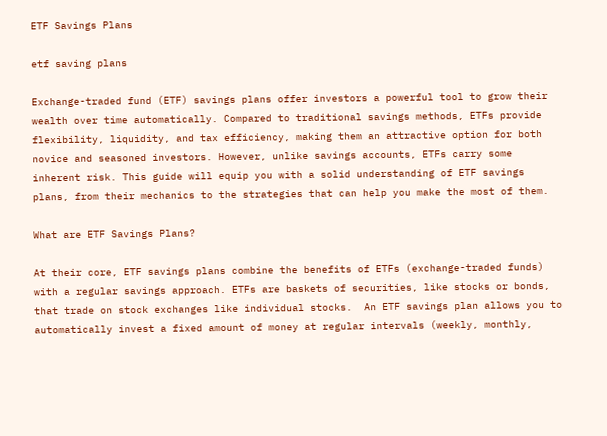ETF Savings Plans

etf saving plans

Exchange-traded fund (ETF) savings plans offer investors a powerful tool to grow their wealth over time automatically. Compared to traditional savings methods, ETFs provide flexibility, liquidity, and tax efficiency, making them an attractive option for both novice and seasoned investors. However, unlike savings accounts, ETFs carry some inherent risk. This guide will equip you with a solid understanding of ETF savings plans, from their mechanics to the strategies that can help you make the most of them.

What are ETF Savings Plans?

At their core, ETF savings plans combine the benefits of ETFs (exchange-traded funds) with a regular savings approach. ETFs are baskets of securities, like stocks or bonds, that trade on stock exchanges like individual stocks.  An ETF savings plan allows you to automatically invest a fixed amount of money at regular intervals (weekly, monthly,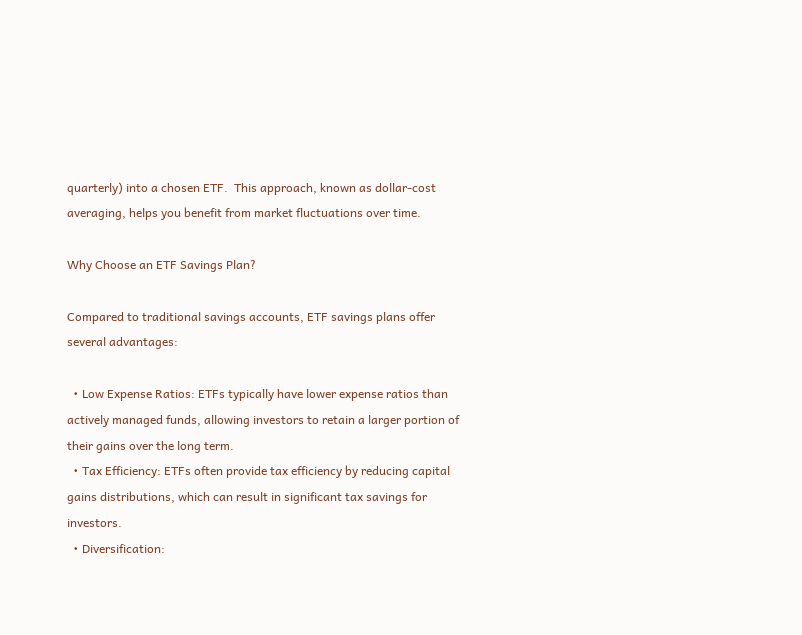quarterly) into a chosen ETF.  This approach, known as dollar-cost averaging, helps you benefit from market fluctuations over time.

Why Choose an ETF Savings Plan?

Compared to traditional savings accounts, ETF savings plans offer several advantages:

  • Low Expense Ratios: ETFs typically have lower expense ratios than actively managed funds, allowing investors to retain a larger portion of their gains over the long term.
  • Tax Efficiency: ETFs often provide tax efficiency by reducing capital gains distributions, which can result in significant tax savings for investors.
  • Diversification: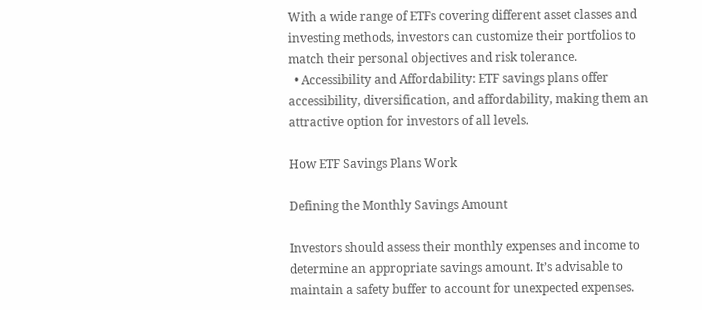With a wide range of ETFs covering different asset classes and investing methods, investors can customize their portfolios to match their personal objectives and risk tolerance.
  • Accessibility and Affordability: ETF savings plans offer accessibility, diversification, and affordability, making them an attractive option for investors of all levels.

How ETF Savings Plans Work

Defining the Monthly Savings Amount

Investors should assess their monthly expenses and income to determine an appropriate savings amount. It’s advisable to maintain a safety buffer to account for unexpected expenses.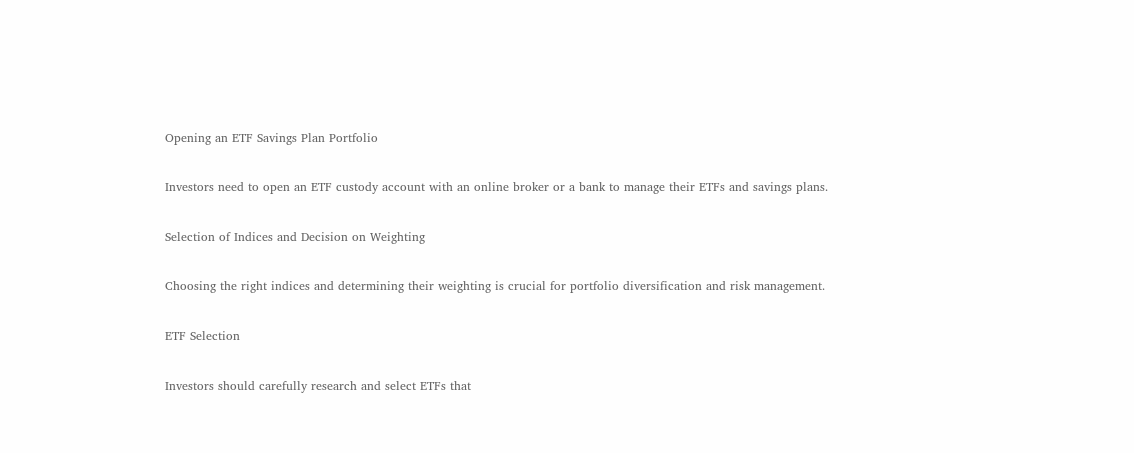Opening an ETF Savings Plan Portfolio

Investors need to open an ETF custody account with an online broker or a bank to manage their ETFs and savings plans.

Selection of Indices and Decision on Weighting

Choosing the right indices and determining their weighting is crucial for portfolio diversification and risk management.

ETF Selection

Investors should carefully research and select ETFs that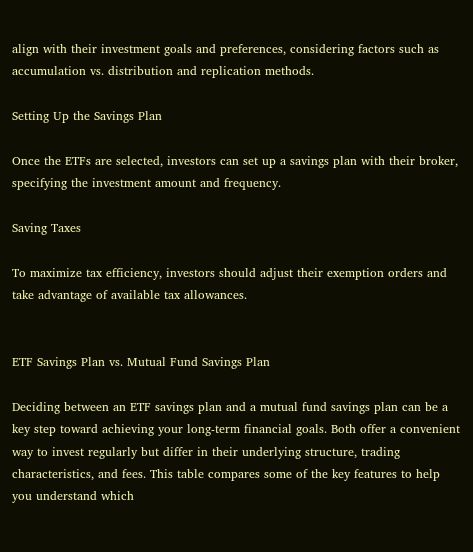align with their investment goals and preferences, considering factors such as accumulation vs. distribution and replication methods.

Setting Up the Savings Plan

Once the ETFs are selected, investors can set up a savings plan with their broker, specifying the investment amount and frequency.

Saving Taxes

To maximize tax efficiency, investors should adjust their exemption orders and take advantage of available tax allowances.


ETF Savings Plan vs. Mutual Fund Savings Plan

Deciding between an ETF savings plan and a mutual fund savings plan can be a key step toward achieving your long-term financial goals. Both offer a convenient way to invest regularly but differ in their underlying structure, trading characteristics, and fees. This table compares some of the key features to help you understand which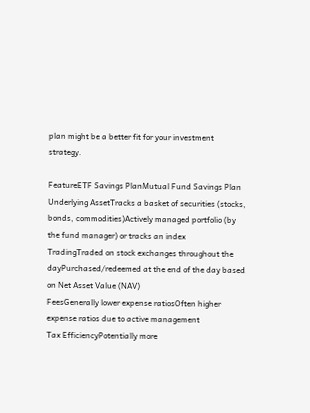plan might be a better fit for your investment strategy.

FeatureETF Savings PlanMutual Fund Savings Plan
Underlying AssetTracks a basket of securities (stocks, bonds, commodities)Actively managed portfolio (by the fund manager) or tracks an index
TradingTraded on stock exchanges throughout the dayPurchased/redeemed at the end of the day based on Net Asset Value (NAV)
FeesGenerally lower expense ratiosOften higher expense ratios due to active management
Tax EfficiencyPotentially more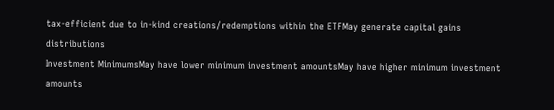tax-efficient due to in-kind creations/redemptions within the ETFMay generate capital gains distributions
Investment MinimumsMay have lower minimum investment amountsMay have higher minimum investment amounts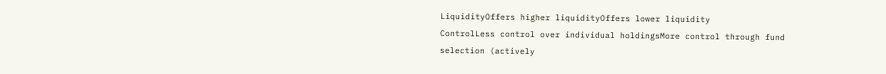LiquidityOffers higher liquidityOffers lower liquidity
ControlLess control over individual holdingsMore control through fund selection (actively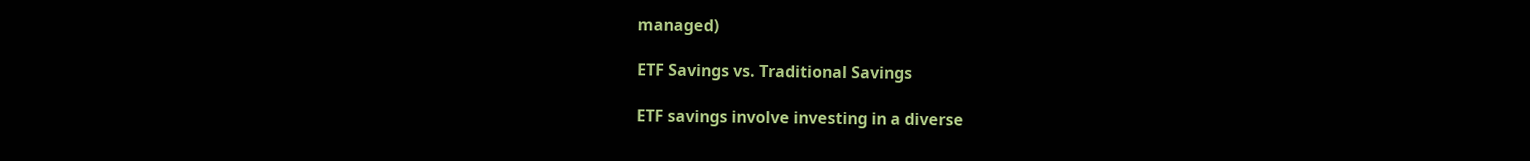managed)

ETF Savings vs. Traditional Savings

ETF savings involve investing in a diverse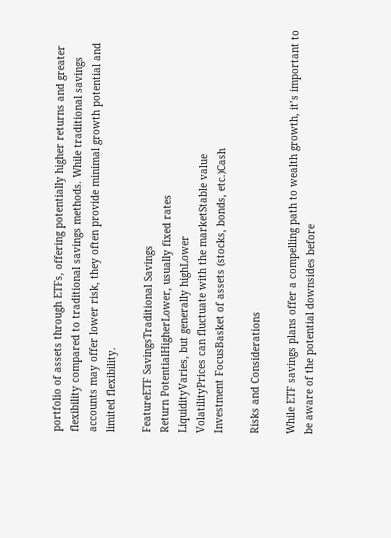portfolio of assets through ETFs, offering potentially higher returns and greater flexibility compared to traditional savings methods. While traditional savings accounts may offer lower risk, they often provide minimal growth potential and limited flexibility.

FeatureETF SavingsTraditional Savings
Return PotentialHigherLower, usually fixed rates
LiquidityVaries, but generally highLower
VolatilityPrices can fluctuate with the marketStable value
Investment FocusBasket of assets (stocks, bonds, etc.)Cash

Risks and Considerations

While ETF savings plans offer a compelling path to wealth growth, it’s important to be aware of the potential downsides before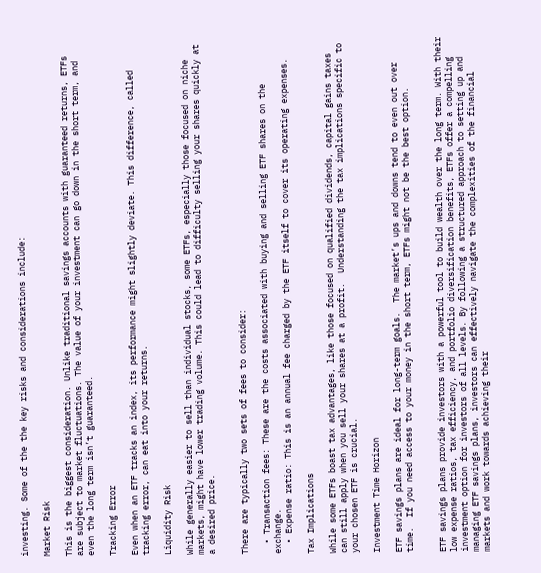investing. Some of the the key risks and considerations include:

Market Risk

This is the biggest consideration. Unlike traditional savings accounts with guaranteed returns, ETFs are subject to market fluctuations. The value of your investment can go down in the short term, and even the long term isn’t guaranteed.

Tracking Error

Even when an ETF tracks an index, its performance might slightly deviate. This difference, called tracking error, can eat into your returns.

Liquidity Risk

While generally easier to sell than individual stocks, some ETFs, especially those focused on niche markets, might have lower trading volume. This could lead to difficulty selling your shares quickly at a desired price.


There are typically two sets of fees to consider:

  • Transaction fees: These are the costs associated with buying and selling ETF shares on the exchange.
  • Expense ratio: This is an annual fee charged by the ETF itself to cover its operating expenses.

Tax Implications

While some ETFs boast tax advantages, like those focused on qualified dividends, capital gains taxes can still apply when you sell your shares at a profit.  Understanding the tax implications specific to your chosen ETF is crucial.

Investment Time Horizon

ETF savings plans are ideal for long-term goals.  The market’s ups and downs tend to even out over time.  If you need access to your money in the short term, ETFs might not be the best option.


ETF savings plans provide investors with a powerful tool to build wealth over the long term. With their low expense ratios, tax efficiency, and portfolio diversification benefits, ETFs offer a compelling investment option for investors of all levels. By following a structured approach to setting up and managing ETF savings plans, investors can effectively navigate the complexities of the financial markets and work towards achieving their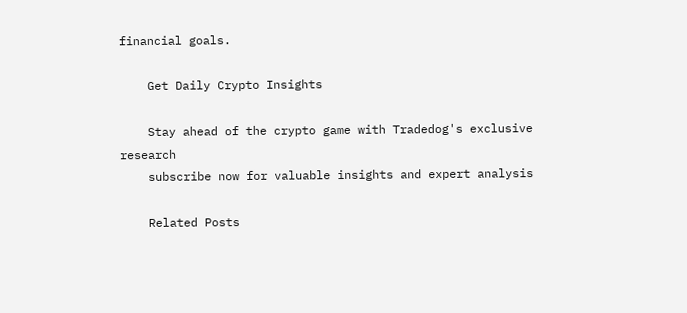financial goals.

    Get Daily Crypto Insights

    Stay ahead of the crypto game with Tradedog's exclusive research
    subscribe now for valuable insights and expert analysis

    Related Posts